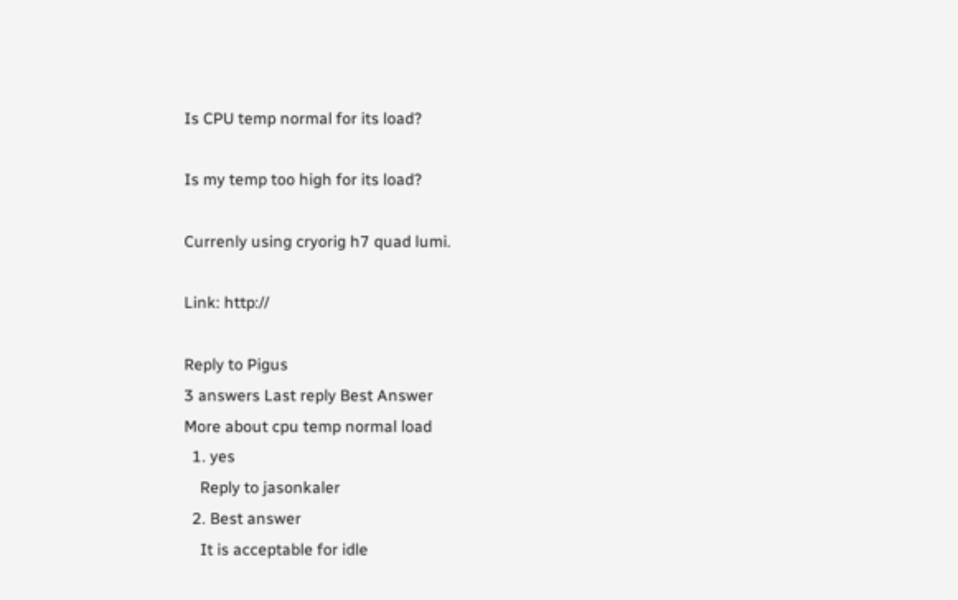Is CPU temp normal for its load?

Is my temp too high for its load?

Currenly using cryorig h7 quad lumi.

Link: http://

Reply to Pigus
3 answers Last reply Best Answer
More about cpu temp normal load
  1. yes
    Reply to jasonkaler
  2. Best answer
    It is acceptable for idle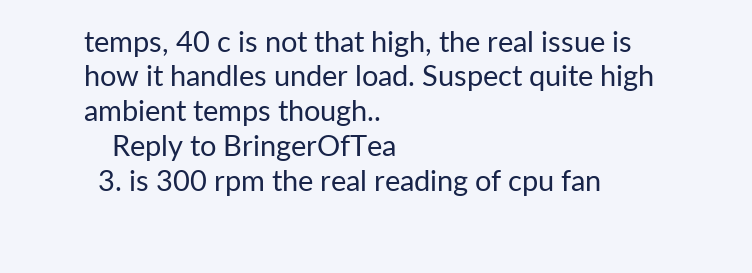temps, 40 c is not that high, the real issue is how it handles under load. Suspect quite high ambient temps though..
    Reply to BringerOfTea
  3. is 300 rpm the real reading of cpu fan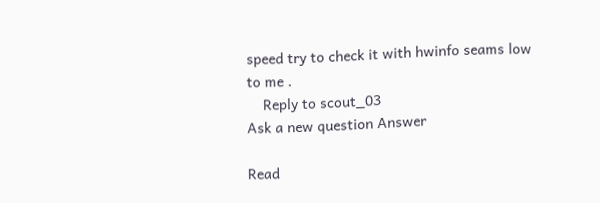speed try to check it with hwinfo seams low to me .
    Reply to scout_03
Ask a new question Answer

Read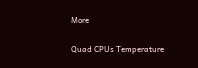More

Quad CPUs Temperature